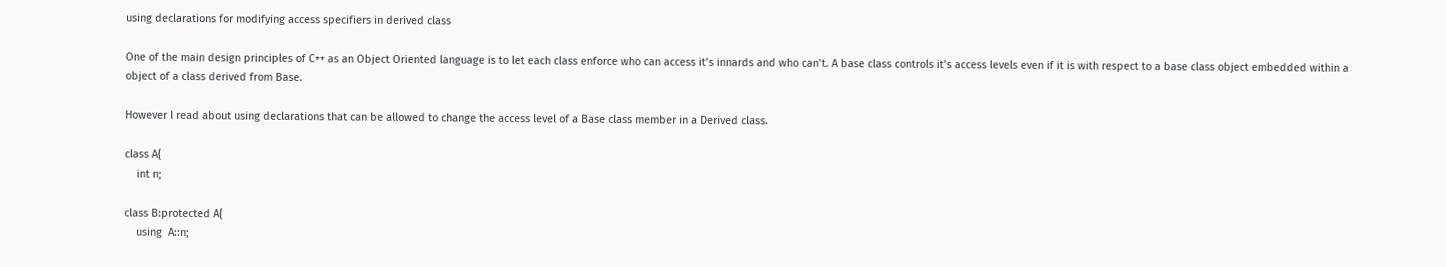using declarations for modifying access specifiers in derived class

One of the main design principles of C++ as an Object Oriented language is to let each class enforce who can access it’s innards and who can’t. A base class controls it’s access levels even if it is with respect to a base class object embedded within a object of a class derived from Base.

However I read about using declarations that can be allowed to change the access level of a Base class member in a Derived class.

class A{
    int n;

class B:protected A{
    using  A::n;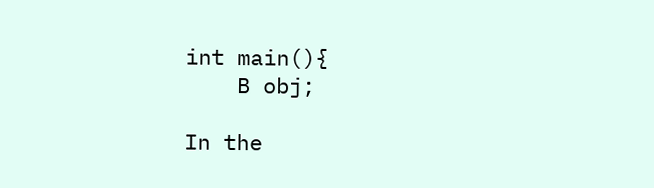int main(){
    B obj;

In the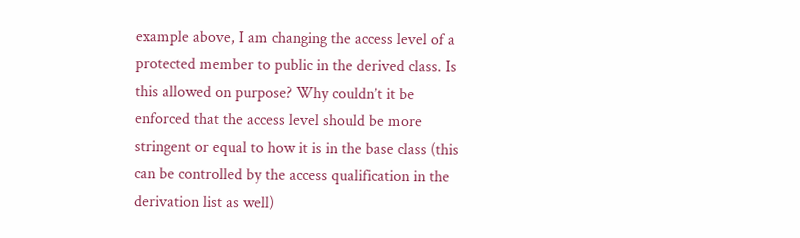example above, I am changing the access level of a protected member to public in the derived class. Is this allowed on purpose? Why couldn’t it be enforced that the access level should be more stringent or equal to how it is in the base class (this can be controlled by the access qualification in the derivation list as well)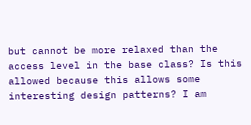but cannot be more relaxed than the access level in the base class? Is this allowed because this allows some interesting design patterns? I am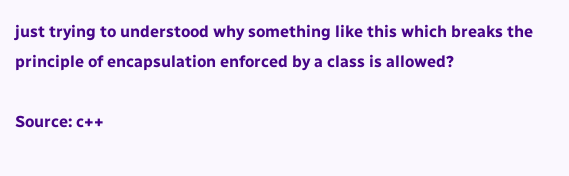just trying to understood why something like this which breaks the principle of encapsulation enforced by a class is allowed?

Source: c++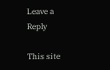Leave a Reply

This site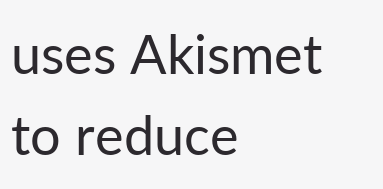uses Akismet to reduce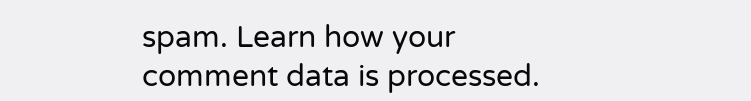spam. Learn how your comment data is processed.